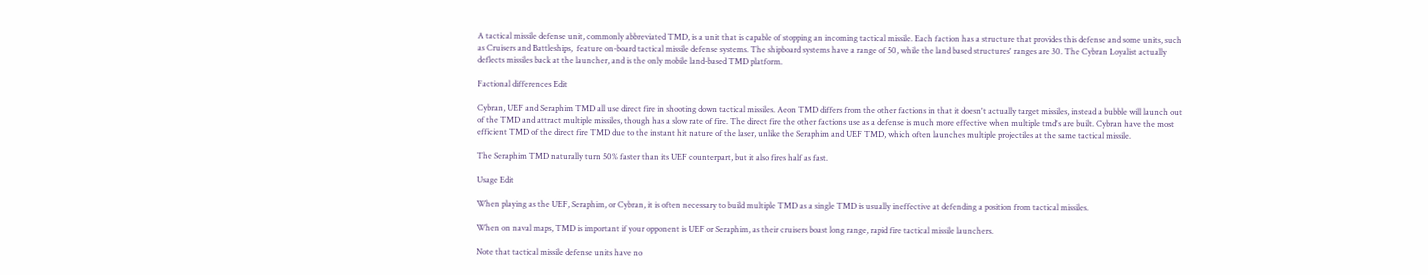A tactical missile defense unit, commonly abbreviated TMD, is a unit that is capable of stopping an incoming tactical missile. Each faction has a structure that provides this defense and some units, such as Cruisers and Battleships,  feature on-board tactical missile defense systems. The shipboard systems have a range of 50, while the land based structures' ranges are 30. The Cybran Loyalist actually deflects missiles back at the launcher, and is the only mobile land-based TMD platform.

Factional differences Edit

Cybran, UEF and Seraphim TMD all use direct fire in shooting down tactical missiles. Aeon TMD differs from the other factions in that it doesn't actually target missiles, instead a bubble will launch out of the TMD and attract multiple missiles, though has a slow rate of fire. The direct fire the other factions use as a defense is much more effective when multiple tmd's are built. Cybran have the most efficient TMD of the direct fire TMD due to the instant hit nature of the laser, unlike the Seraphim and UEF TMD, which often launches multiple projectiles at the same tactical missile.

The Seraphim TMD naturally turn 50% faster than its UEF counterpart, but it also fires half as fast.

Usage Edit

When playing as the UEF, Seraphim, or Cybran, it is often necessary to build multiple TMD as a single TMD is usually ineffective at defending a position from tactical missiles.

When on naval maps, TMD is important if your opponent is UEF or Seraphim, as their cruisers boast long range, rapid fire tactical missile launchers.

Note that tactical missile defense units have no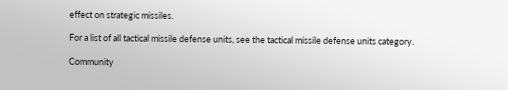effect on strategic missiles.

For a list of all tactical missile defense units, see the tactical missile defense units category.

Community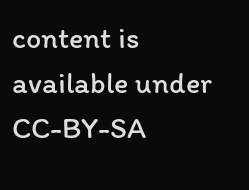content is available under CC-BY-SA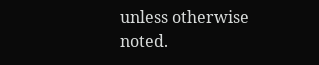unless otherwise noted.